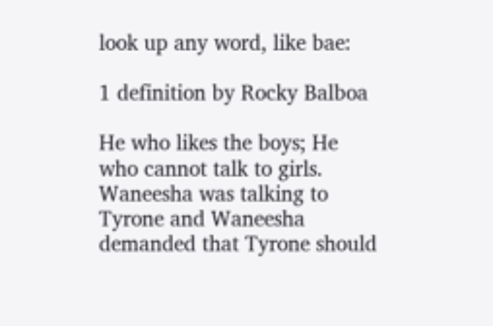look up any word, like bae:

1 definition by Rocky Balboa

He who likes the boys; He who cannot talk to girls.
Waneesha was talking to Tyrone and Waneesha demanded that Tyrone should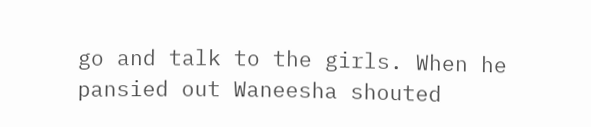go and talk to the girls. When he pansied out Waneesha shouted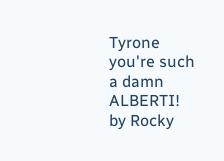Tyrone you're such a damn ALBERTI!
by Rocky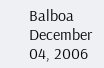Balboa December 04, 2006